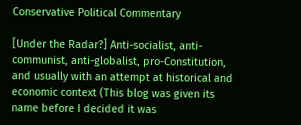Conservative Political Commentary

[Under the Radar?] Anti-socialist, anti-communist, anti-globalist, pro-Constitution, and usually with an attempt at historical and economic context (This blog was given its name before I decided it was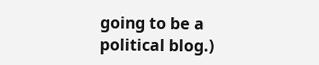going to be a political blog.)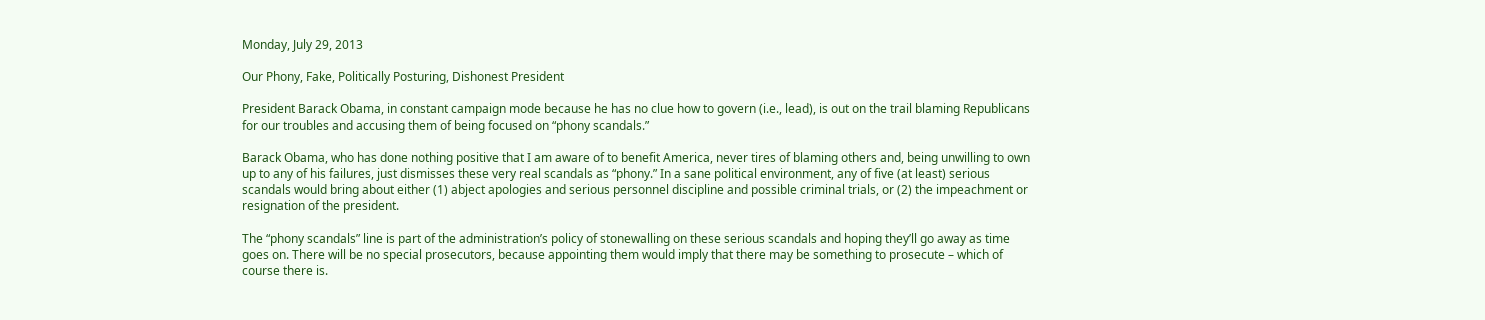Monday, July 29, 2013

Our Phony, Fake, Politically Posturing, Dishonest President

President Barack Obama, in constant campaign mode because he has no clue how to govern (i.e., lead), is out on the trail blaming Republicans for our troubles and accusing them of being focused on “phony scandals.”

Barack Obama, who has done nothing positive that I am aware of to benefit America, never tires of blaming others and, being unwilling to own up to any of his failures, just dismisses these very real scandals as “phony.” In a sane political environment, any of five (at least) serious scandals would bring about either (1) abject apologies and serious personnel discipline and possible criminal trials, or (2) the impeachment or resignation of the president.

The “phony scandals” line is part of the administration’s policy of stonewalling on these serious scandals and hoping they’ll go away as time goes on. There will be no special prosecutors, because appointing them would imply that there may be something to prosecute – which of course there is.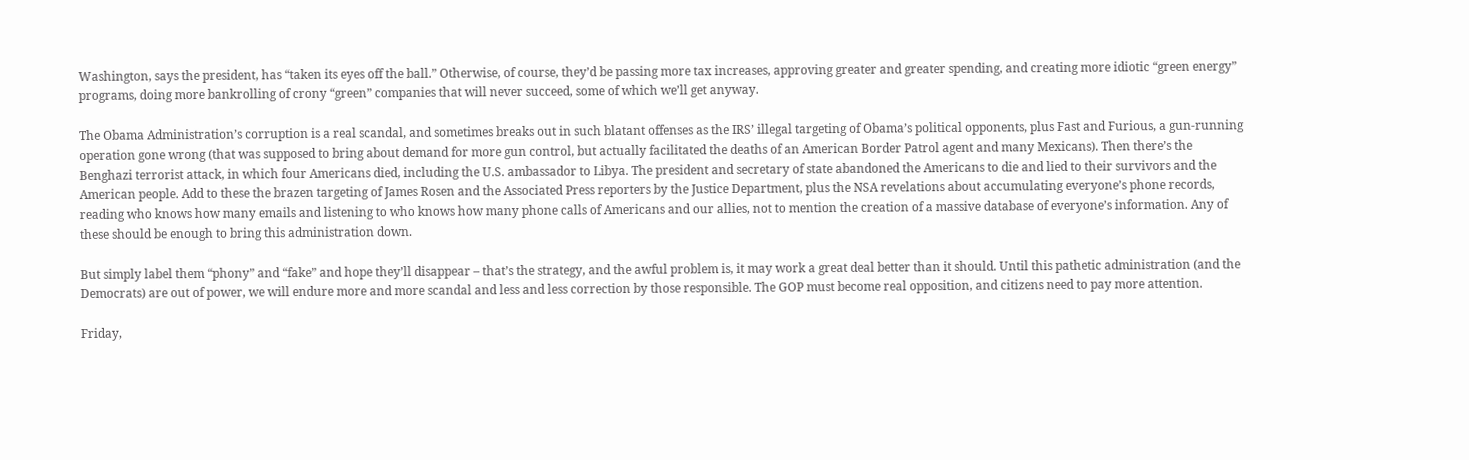Washington, says the president, has “taken its eyes off the ball.” Otherwise, of course, they’d be passing more tax increases, approving greater and greater spending, and creating more idiotic “green energy” programs, doing more bankrolling of crony “green” companies that will never succeed, some of which we’ll get anyway.

The Obama Administration’s corruption is a real scandal, and sometimes breaks out in such blatant offenses as the IRS’ illegal targeting of Obama’s political opponents, plus Fast and Furious, a gun-running operation gone wrong (that was supposed to bring about demand for more gun control, but actually facilitated the deaths of an American Border Patrol agent and many Mexicans). Then there’s the Benghazi terrorist attack, in which four Americans died, including the U.S. ambassador to Libya. The president and secretary of state abandoned the Americans to die and lied to their survivors and the American people. Add to these the brazen targeting of James Rosen and the Associated Press reporters by the Justice Department, plus the NSA revelations about accumulating everyone’s phone records, reading who knows how many emails and listening to who knows how many phone calls of Americans and our allies, not to mention the creation of a massive database of everyone’s information. Any of these should be enough to bring this administration down.

But simply label them “phony” and “fake” and hope they’ll disappear – that’s the strategy, and the awful problem is, it may work a great deal better than it should. Until this pathetic administration (and the Democrats) are out of power, we will endure more and more scandal and less and less correction by those responsible. The GOP must become real opposition, and citizens need to pay more attention.

Friday,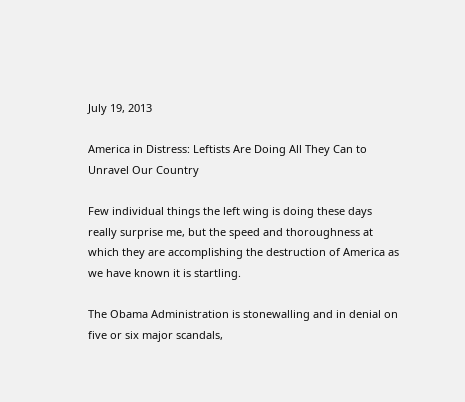July 19, 2013

America in Distress: Leftists Are Doing All They Can to Unravel Our Country

Few individual things the left wing is doing these days really surprise me, but the speed and thoroughness at which they are accomplishing the destruction of America as we have known it is startling.

The Obama Administration is stonewalling and in denial on five or six major scandals,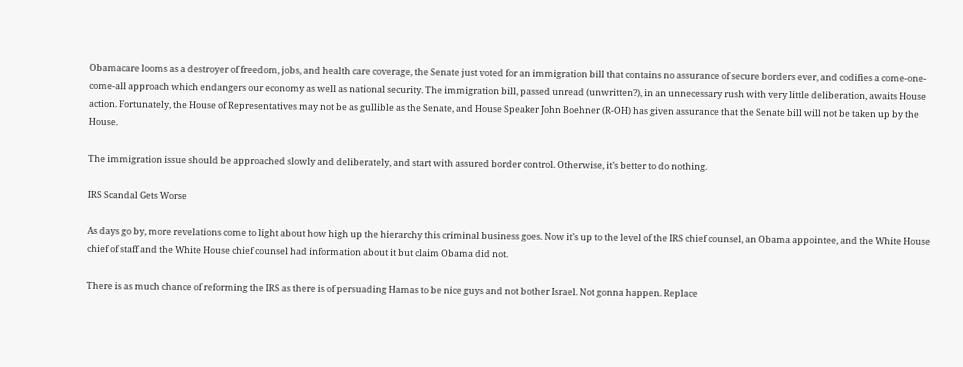Obamacare looms as a destroyer of freedom, jobs, and health care coverage, the Senate just voted for an immigration bill that contains no assurance of secure borders ever, and codifies a come-one-come-all approach which endangers our economy as well as national security. The immigration bill, passed unread (unwritten?), in an unnecessary rush with very little deliberation, awaits House action. Fortunately, the House of Representatives may not be as gullible as the Senate, and House Speaker John Boehner (R-OH) has given assurance that the Senate bill will not be taken up by the House.

The immigration issue should be approached slowly and deliberately, and start with assured border control. Otherwise, it’s better to do nothing.

IRS Scandal Gets Worse

As days go by, more revelations come to light about how high up the hierarchy this criminal business goes. Now it’s up to the level of the IRS chief counsel, an Obama appointee, and the White House chief of staff and the White House chief counsel had information about it but claim Obama did not.

There is as much chance of reforming the IRS as there is of persuading Hamas to be nice guys and not bother Israel. Not gonna happen. Replace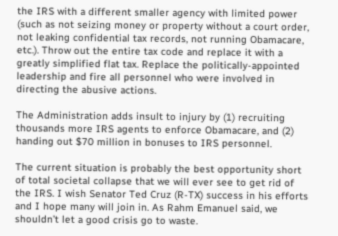the IRS with a different smaller agency with limited power (such as not seizing money or property without a court order, not leaking confidential tax records, not running Obamacare, etc.). Throw out the entire tax code and replace it with a greatly simplified flat tax. Replace the politically-appointed leadership and fire all personnel who were involved in directing the abusive actions.

The Administration adds insult to injury by (1) recruiting thousands more IRS agents to enforce Obamacare, and (2) handing out $70 million in bonuses to IRS personnel.

The current situation is probably the best opportunity short of total societal collapse that we will ever see to get rid of the IRS. I wish Senator Ted Cruz (R-TX) success in his efforts and I hope many will join in. As Rahm Emanuel said, we shouldn’t let a good crisis go to waste.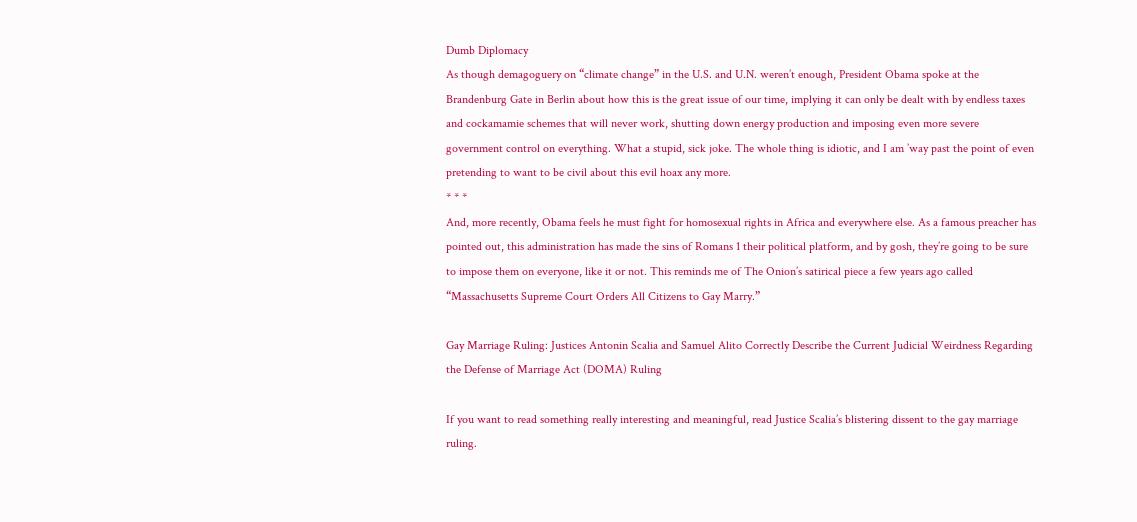Dumb Diplomacy
As though demagoguery on “climate change” in the U.S. and U.N. weren’t enough, President Obama spoke at the Brandenburg Gate in Berlin about how this is the great issue of our time, implying it can only be dealt with by endless taxes and cockamamie schemes that will never work, shutting down energy production and imposing even more severe government control on everything. What a stupid, sick joke. The whole thing is idiotic, and I am ’way past the point of even pretending to want to be civil about this evil hoax any more.
* * *
And, more recently, Obama feels he must fight for homosexual rights in Africa and everywhere else. As a famous preacher has pointed out, this administration has made the sins of Romans 1 their political platform, and by gosh, they’re going to be sure to impose them on everyone, like it or not. This reminds me of The Onion’s satirical piece a few years ago called “Massachusetts Supreme Court Orders All Citizens to Gay Marry.”

Gay Marriage Ruling: Justices Antonin Scalia and Samuel Alito Correctly Describe the Current Judicial Weirdness Regarding the Defense of Marriage Act (DOMA) Ruling

If you want to read something really interesting and meaningful, read Justice Scalia’s blistering dissent to the gay marriage ruling.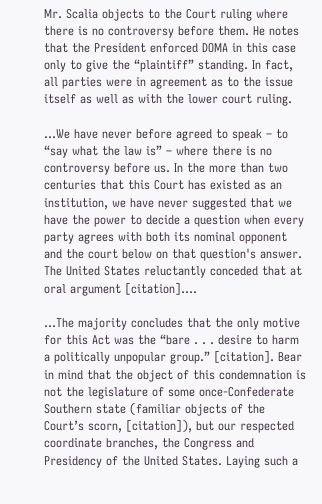Mr. Scalia objects to the Court ruling where there is no controversy before them. He notes that the President enforced DOMA in this case only to give the “plaintiff” standing. In fact, all parties were in agreement as to the issue itself as well as with the lower court ruling.

…We have never before agreed to speak – to “say what the law is” – where there is no controversy before us. In the more than two centuries that this Court has existed as an institution, we have never suggested that we have the power to decide a question when every party agrees with both its nominal opponent and the court below on that question's answer. The United States reluctantly conceded that at oral argument [citation]….

…The majority concludes that the only motive for this Act was the “bare . . . desire to harm a politically unpopular group.” [citation]. Bear in mind that the object of this condemnation is not the legislature of some once-Confederate Southern state (familiar objects of the Court’s scorn, [citation]), but our respected coordinate branches, the Congress and Presidency of the United States. Laying such a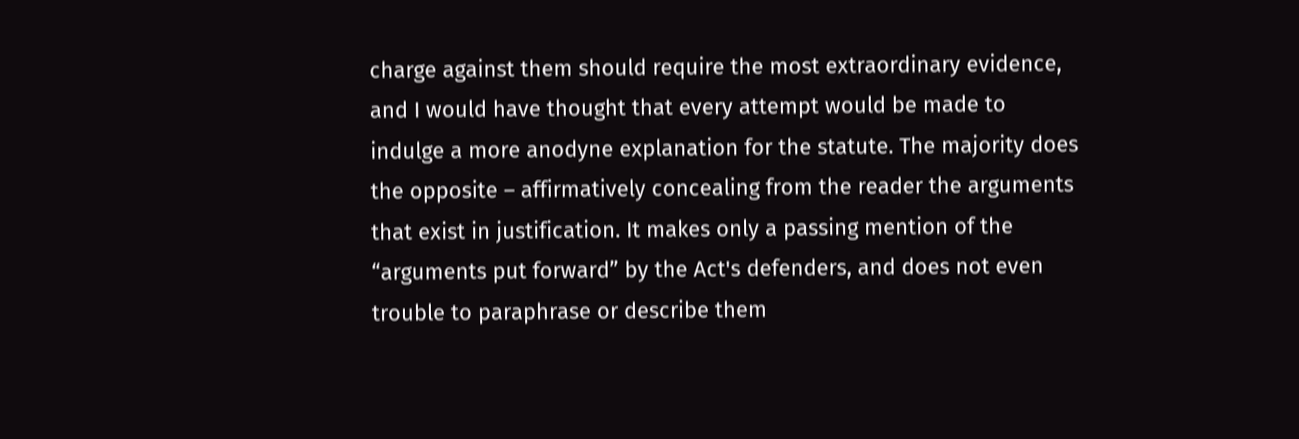charge against them should require the most extraordinary evidence, and I would have thought that every attempt would be made to indulge a more anodyne explanation for the statute. The majority does the opposite – affirmatively concealing from the reader the arguments that exist in justification. It makes only a passing mention of the “arguments put forward” by the Act's defenders, and does not even trouble to paraphrase or describe them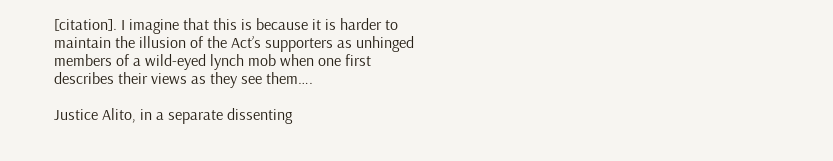[citation]. I imagine that this is because it is harder to maintain the illusion of the Act’s supporters as unhinged members of a wild-eyed lynch mob when one first describes their views as they see them….

Justice Alito, in a separate dissenting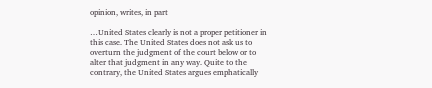opinion, writes, in part

…United States clearly is not a proper petitioner in this case. The United States does not ask us to overturn the judgment of the court below or to alter that judgment in any way. Quite to the contrary, the United States argues emphatically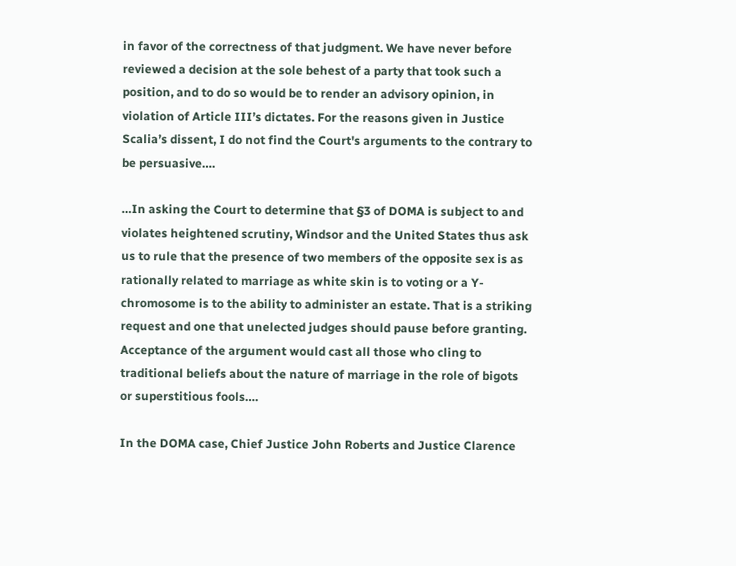in favor of the correctness of that judgment. We have never before reviewed a decision at the sole behest of a party that took such a position, and to do so would be to render an advisory opinion, in violation of Article III’s dictates. For the reasons given in Justice Scalia’s dissent, I do not find the Court's arguments to the contrary to be persuasive….

…In asking the Court to determine that §3 of DOMA is subject to and violates heightened scrutiny, Windsor and the United States thus ask us to rule that the presence of two members of the opposite sex is as rationally related to marriage as white skin is to voting or a Y-chromosome is to the ability to administer an estate. That is a striking request and one that unelected judges should pause before granting. Acceptance of the argument would cast all those who cling to traditional beliefs about the nature of marriage in the role of bigots or superstitious fools….

In the DOMA case, Chief Justice John Roberts and Justice Clarence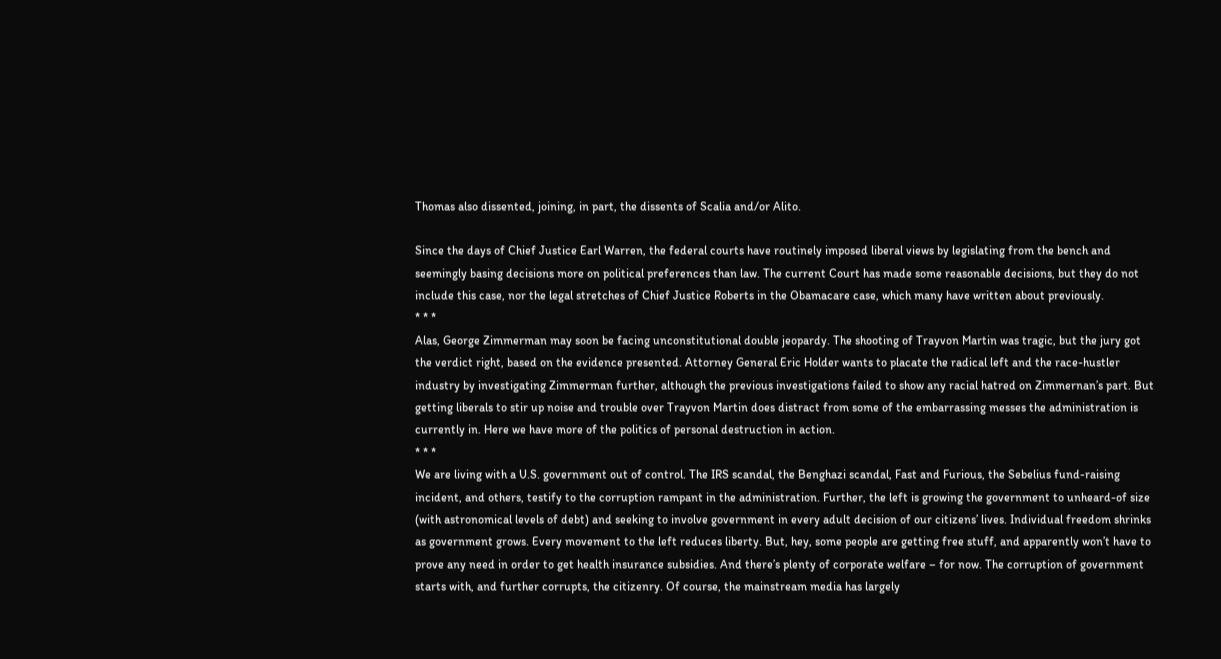Thomas also dissented, joining, in part, the dissents of Scalia and/or Alito.

Since the days of Chief Justice Earl Warren, the federal courts have routinely imposed liberal views by legislating from the bench and seemingly basing decisions more on political preferences than law. The current Court has made some reasonable decisions, but they do not include this case, nor the legal stretches of Chief Justice Roberts in the Obamacare case, which many have written about previously.
* * *
Alas, George Zimmerman may soon be facing unconstitutional double jeopardy. The shooting of Trayvon Martin was tragic, but the jury got the verdict right, based on the evidence presented. Attorney General Eric Holder wants to placate the radical left and the race-hustler industry by investigating Zimmerman further, although the previous investigations failed to show any racial hatred on Zimmernan’s part. But getting liberals to stir up noise and trouble over Trayvon Martin does distract from some of the embarrassing messes the administration is currently in. Here we have more of the politics of personal destruction in action.
* * *
We are living with a U.S. government out of control. The IRS scandal, the Benghazi scandal, Fast and Furious, the Sebelius fund-raising incident, and others, testify to the corruption rampant in the administration. Further, the left is growing the government to unheard-of size (with astronomical levels of debt) and seeking to involve government in every adult decision of our citizens’ lives. Individual freedom shrinks as government grows. Every movement to the left reduces liberty. But, hey, some people are getting free stuff, and apparently won’t have to prove any need in order to get health insurance subsidies. And there’s plenty of corporate welfare – for now. The corruption of government starts with, and further corrupts, the citizenry. Of course, the mainstream media has largely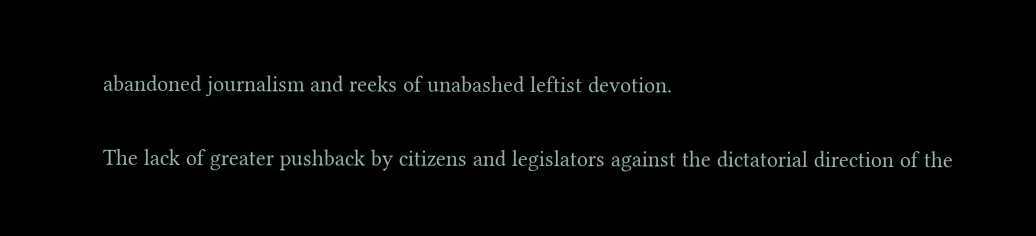abandoned journalism and reeks of unabashed leftist devotion.

The lack of greater pushback by citizens and legislators against the dictatorial direction of the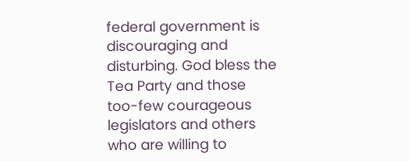federal government is discouraging and disturbing. God bless the Tea Party and those too-few courageous legislators and others who are willing to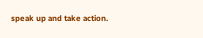speak up and take action.